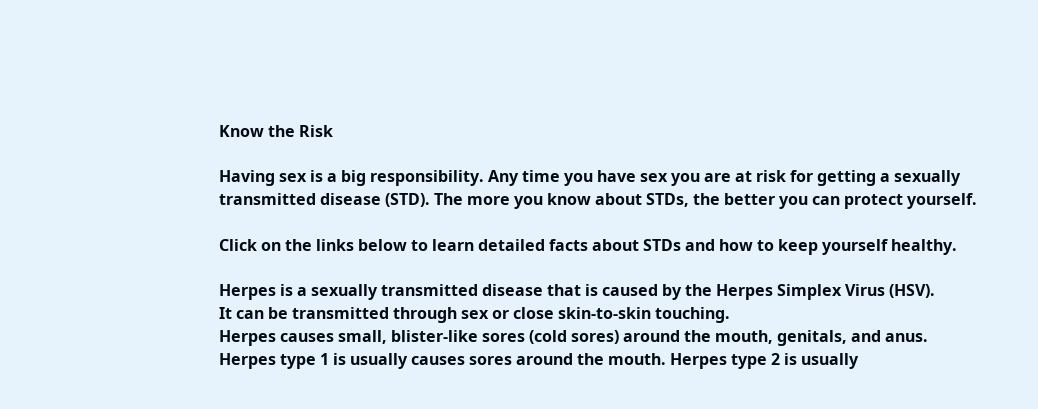Know the Risk

Having sex is a big responsibility. Any time you have sex you are at risk for getting a sexually transmitted disease (STD). The more you know about STDs, the better you can protect yourself.

Click on the links below to learn detailed facts about STDs and how to keep yourself healthy.

Herpes is a sexually transmitted disease that is caused by the Herpes Simplex Virus (HSV).
It can be transmitted through sex or close skin-to-skin touching.
Herpes causes small, blister-like sores (cold sores) around the mouth, genitals, and anus.
Herpes type 1 is usually causes sores around the mouth. Herpes type 2 is usually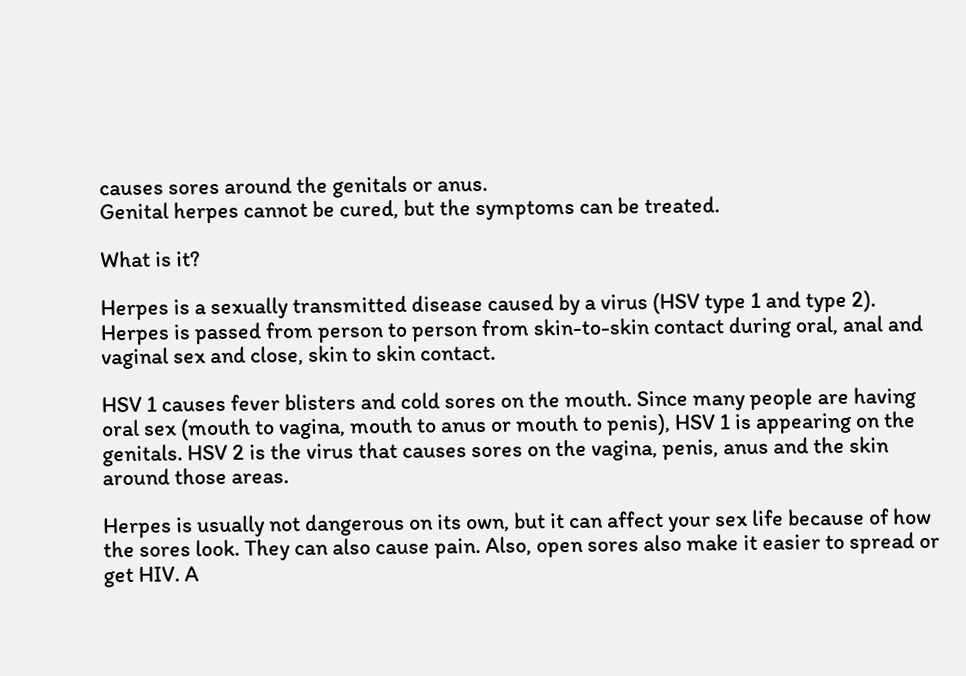causes sores around the genitals or anus.
Genital herpes cannot be cured, but the symptoms can be treated.

What is it?

Herpes is a sexually transmitted disease caused by a virus (HSV type 1 and type 2). Herpes is passed from person to person from skin-to-skin contact during oral, anal and vaginal sex and close, skin to skin contact.

HSV 1 causes fever blisters and cold sores on the mouth. Since many people are having oral sex (mouth to vagina, mouth to anus or mouth to penis), HSV 1 is appearing on the genitals. HSV 2 is the virus that causes sores on the vagina, penis, anus and the skin around those areas.

Herpes is usually not dangerous on its own, but it can affect your sex life because of how the sores look. They can also cause pain. Also, open sores also make it easier to spread or get HIV. A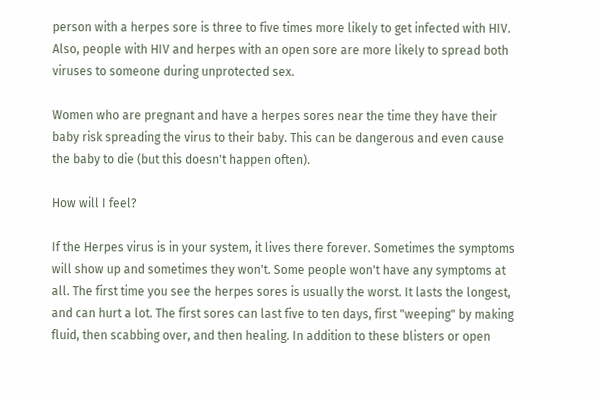person with a herpes sore is three to five times more likely to get infected with HIV. Also, people with HIV and herpes with an open sore are more likely to spread both viruses to someone during unprotected sex.

Women who are pregnant and have a herpes sores near the time they have their baby risk spreading the virus to their baby. This can be dangerous and even cause the baby to die (but this doesn't happen often).

How will I feel?

If the Herpes virus is in your system, it lives there forever. Sometimes the symptoms will show up and sometimes they won't. Some people won't have any symptoms at all. The first time you see the herpes sores is usually the worst. It lasts the longest, and can hurt a lot. The first sores can last five to ten days, first "weeping" by making fluid, then scabbing over, and then healing. In addition to these blisters or open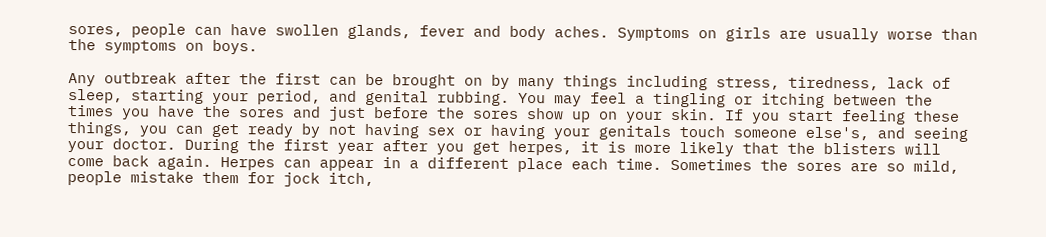sores, people can have swollen glands, fever and body aches. Symptoms on girls are usually worse than the symptoms on boys.

Any outbreak after the first can be brought on by many things including stress, tiredness, lack of sleep, starting your period, and genital rubbing. You may feel a tingling or itching between the times you have the sores and just before the sores show up on your skin. If you start feeling these things, you can get ready by not having sex or having your genitals touch someone else's, and seeing your doctor. During the first year after you get herpes, it is more likely that the blisters will come back again. Herpes can appear in a different place each time. Sometimes the sores are so mild, people mistake them for jock itch,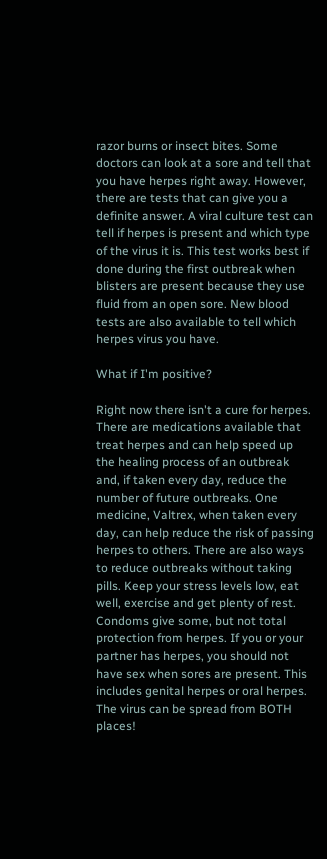razor burns or insect bites. Some doctors can look at a sore and tell that you have herpes right away. However, there are tests that can give you a definite answer. A viral culture test can tell if herpes is present and which type of the virus it is. This test works best if done during the first outbreak when blisters are present because they use fluid from an open sore. New blood tests are also available to tell which herpes virus you have.

What if I'm positive?

Right now there isn't a cure for herpes. There are medications available that treat herpes and can help speed up the healing process of an outbreak and, if taken every day, reduce the number of future outbreaks. One medicine, Valtrex, when taken every day, can help reduce the risk of passing herpes to others. There are also ways to reduce outbreaks without taking pills. Keep your stress levels low, eat well, exercise and get plenty of rest. Condoms give some, but not total protection from herpes. If you or your partner has herpes, you should not have sex when sores are present. This includes genital herpes or oral herpes. The virus can be spread from BOTH places!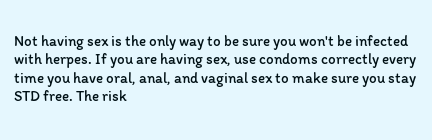Not having sex is the only way to be sure you won't be infected with herpes. If you are having sex, use condoms correctly every time you have oral, anal, and vaginal sex to make sure you stay STD free. The risk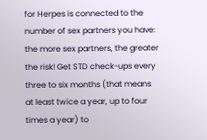for Herpes is connected to the number of sex partners you have: the more sex partners, the greater the risk! Get STD check-ups every three to six months (that means at least twice a year, up to four times a year) to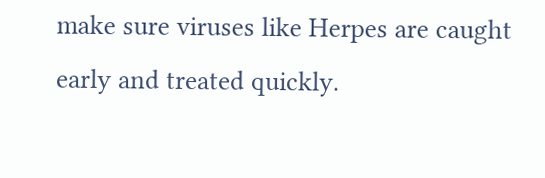make sure viruses like Herpes are caught early and treated quickly.